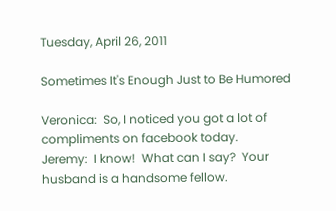Tuesday, April 26, 2011

Sometimes It's Enough Just to Be Humored

Veronica:  So, I noticed you got a lot of compliments on facebook today.
Jeremy:  I know!  What can I say?  Your husband is a handsome fellow.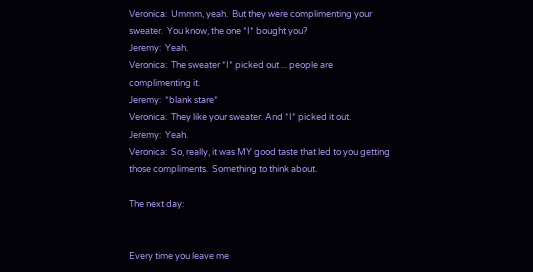Veronica:  Ummm, yeah.  But they were complimenting your sweater.  You know, the one *I* bought you?
Jeremy:  Yeah.
Veronica:  The sweater *I* picked out ... people are complimenting it.
Jeremy:  *blank stare*
Veronica:  They like your sweater. And *I* picked it out.
Jeremy:  Yeah.
Veronica:  So, really, it was MY good taste that led to you getting those compliments.  Something to think about.

The next day:


Every time you leave me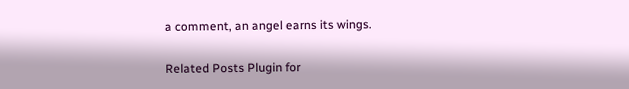a comment, an angel earns its wings.

Related Posts Plugin for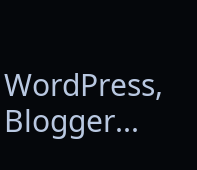WordPress, Blogger...